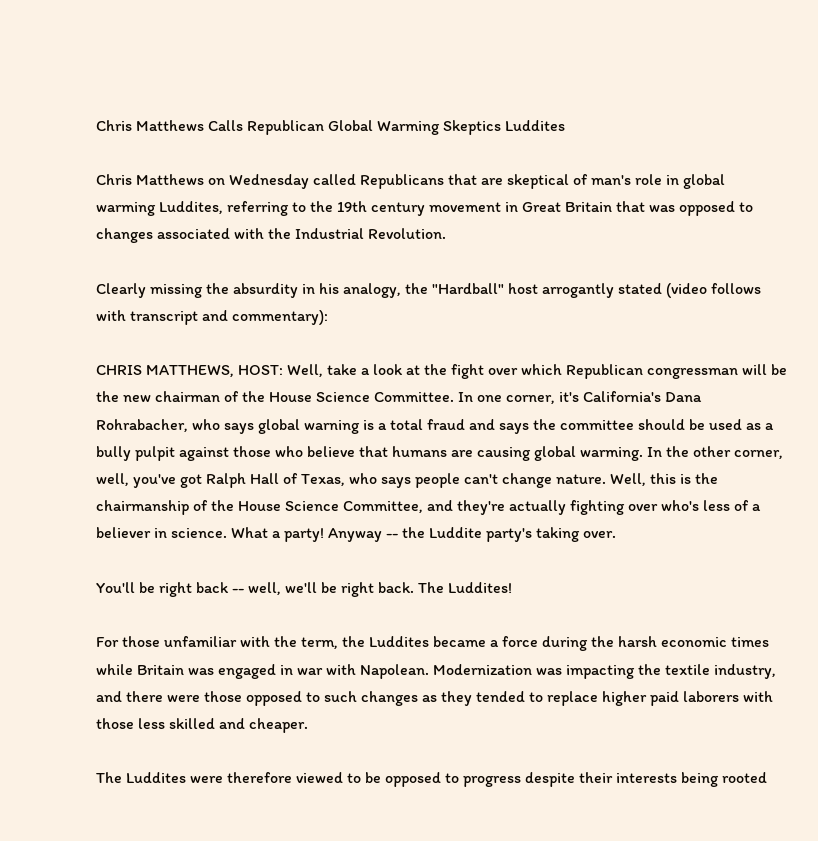Chris Matthews Calls Republican Global Warming Skeptics Luddites

Chris Matthews on Wednesday called Republicans that are skeptical of man's role in global warming Luddites, referring to the 19th century movement in Great Britain that was opposed to changes associated with the Industrial Revolution.

Clearly missing the absurdity in his analogy, the "Hardball" host arrogantly stated (video follows with transcript and commentary):

CHRIS MATTHEWS, HOST: Well, take a look at the fight over which Republican congressman will be the new chairman of the House Science Committee. In one corner, it's California's Dana Rohrabacher, who says global warning is a total fraud and says the committee should be used as a bully pulpit against those who believe that humans are causing global warming. In the other corner, well, you've got Ralph Hall of Texas, who says people can't change nature. Well, this is the chairmanship of the House Science Committee, and they're actually fighting over who's less of a believer in science. What a party! Anyway -- the Luddite party's taking over.

You'll be right back -- well, we'll be right back. The Luddites!

For those unfamiliar with the term, the Luddites became a force during the harsh economic times while Britain was engaged in war with Napolean. Modernization was impacting the textile industry, and there were those opposed to such changes as they tended to replace higher paid laborers with those less skilled and cheaper.

The Luddites were therefore viewed to be opposed to progress despite their interests being rooted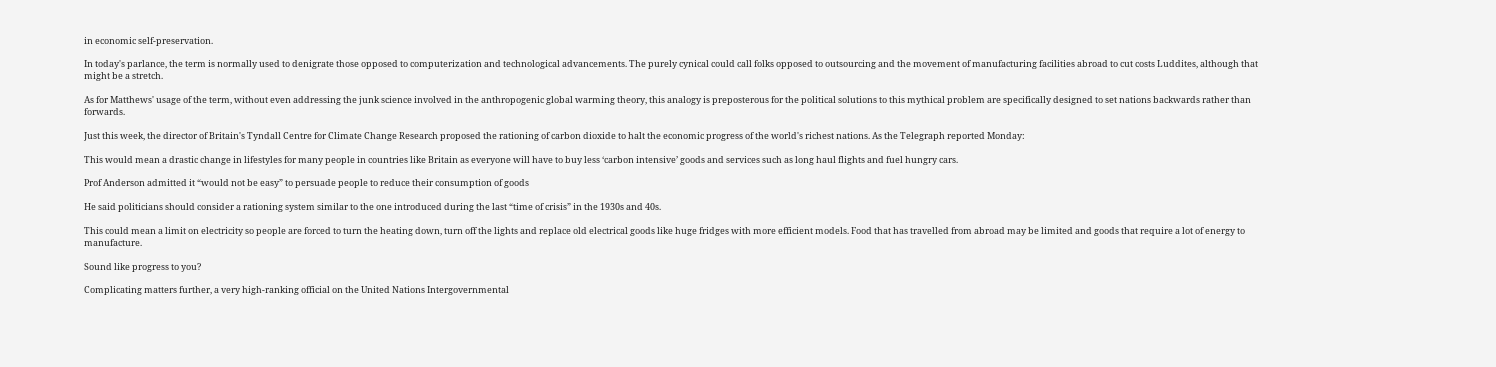in economic self-preservation.

In today's parlance, the term is normally used to denigrate those opposed to computerization and technological advancements. The purely cynical could call folks opposed to outsourcing and the movement of manufacturing facilities abroad to cut costs Luddites, although that might be a stretch.

As for Matthews' usage of the term, without even addressing the junk science involved in the anthropogenic global warming theory, this analogy is preposterous for the political solutions to this mythical problem are specifically designed to set nations backwards rather than forwards.

Just this week, the director of Britain's Tyndall Centre for Climate Change Research proposed the rationing of carbon dioxide to halt the economic progress of the world's richest nations. As the Telegraph reported Monday:

This would mean a drastic change in lifestyles for many people in countries like Britain as everyone will have to buy less ‘carbon intensive’ goods and services such as long haul flights and fuel hungry cars.

Prof Anderson admitted it “would not be easy” to persuade people to reduce their consumption of goods

He said politicians should consider a rationing system similar to the one introduced during the last “time of crisis” in the 1930s and 40s.

This could mean a limit on electricity so people are forced to turn the heating down, turn off the lights and replace old electrical goods like huge fridges with more efficient models. Food that has travelled from abroad may be limited and goods that require a lot of energy to manufacture.

Sound like progress to you?

Complicating matters further, a very high-ranking official on the United Nations Intergovernmental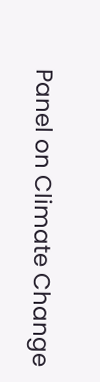Panel on Climate Change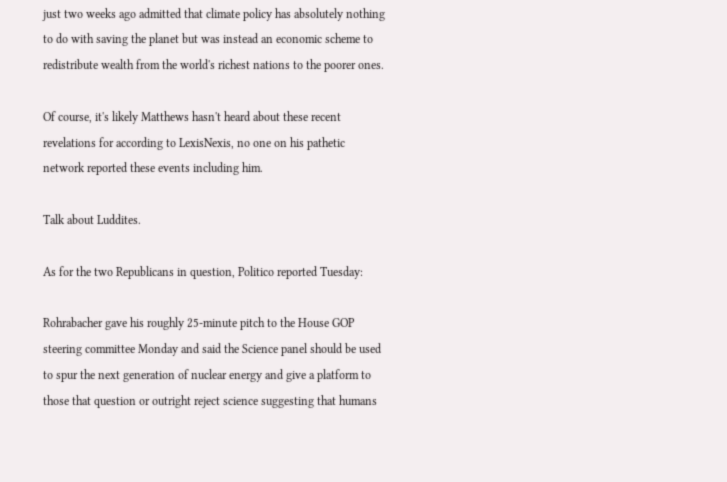just two weeks ago admitted that climate policy has absolutely nothing to do with saving the planet but was instead an economic scheme to redistribute wealth from the world's richest nations to the poorer ones.

Of course, it's likely Matthews hasn't heard about these recent revelations for according to LexisNexis, no one on his pathetic network reported these events including him.

Talk about Luddites.

As for the two Republicans in question, Politico reported Tuesday:

Rohrabacher gave his roughly 25-minute pitch to the House GOP steering committee Monday and said the Science panel should be used to spur the next generation of nuclear energy and give a platform to those that question or outright reject science suggesting that humans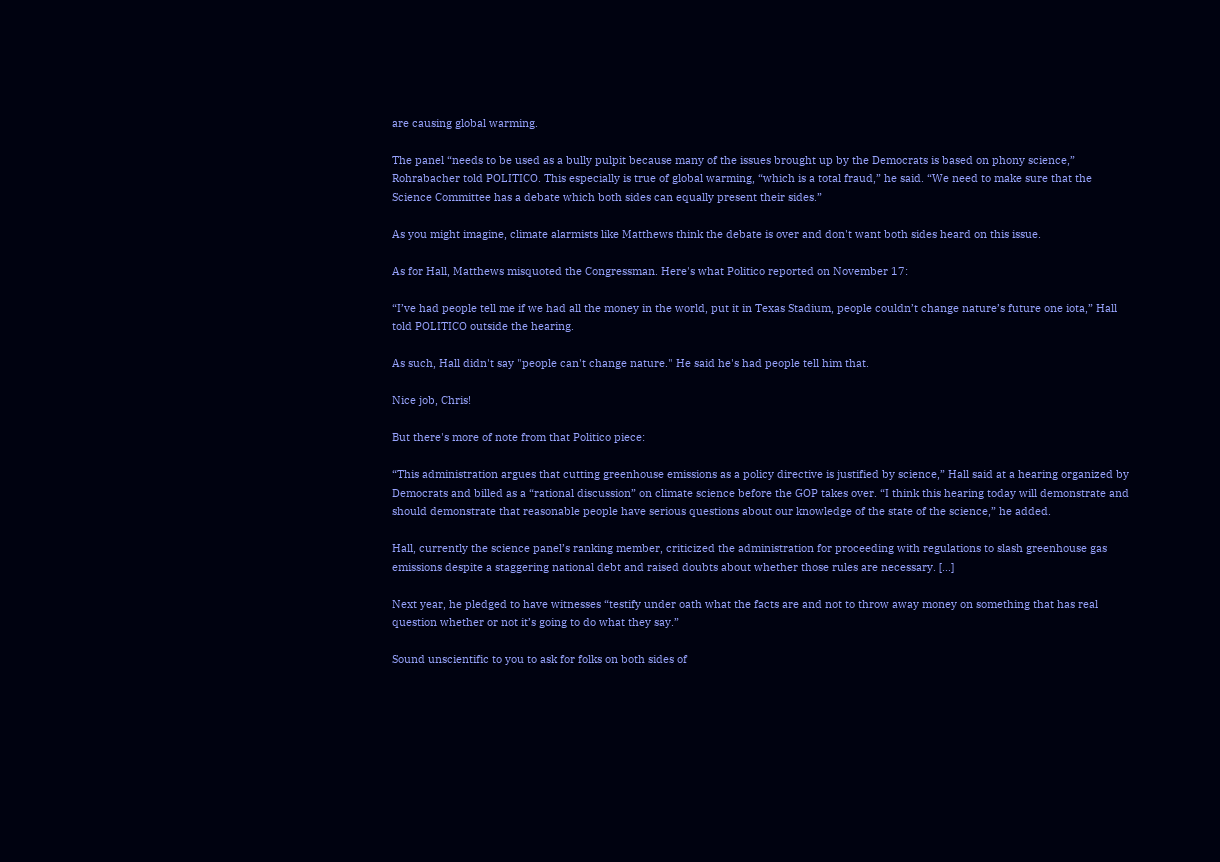are causing global warming.

The panel “needs to be used as a bully pulpit because many of the issues brought up by the Democrats is based on phony science,” Rohrabacher told POLITICO. This especially is true of global warming, “which is a total fraud,” he said. “We need to make sure that the Science Committee has a debate which both sides can equally present their sides.”

As you might imagine, climate alarmists like Matthews think the debate is over and don't want both sides heard on this issue.

As for Hall, Matthews misquoted the Congressman. Here's what Politico reported on November 17:

“I’ve had people tell me if we had all the money in the world, put it in Texas Stadium, people couldn’t change nature’s future one iota,” Hall told POLITICO outside the hearing.

As such, Hall didn't say "people can't change nature." He said he's had people tell him that.

Nice job, Chris!

But there's more of note from that Politico piece:

“This administration argues that cutting greenhouse emissions as a policy directive is justified by science,” Hall said at a hearing organized by Democrats and billed as a “rational discussion” on climate science before the GOP takes over. “I think this hearing today will demonstrate and should demonstrate that reasonable people have serious questions about our knowledge of the state of the science,” he added.

Hall, currently the science panel’s ranking member, criticized the administration for proceeding with regulations to slash greenhouse gas emissions despite a staggering national debt and raised doubts about whether those rules are necessary. [...]

Next year, he pledged to have witnesses “testify under oath what the facts are and not to throw away money on something that has real question whether or not it’s going to do what they say.”

Sound unscientific to you to ask for folks on both sides of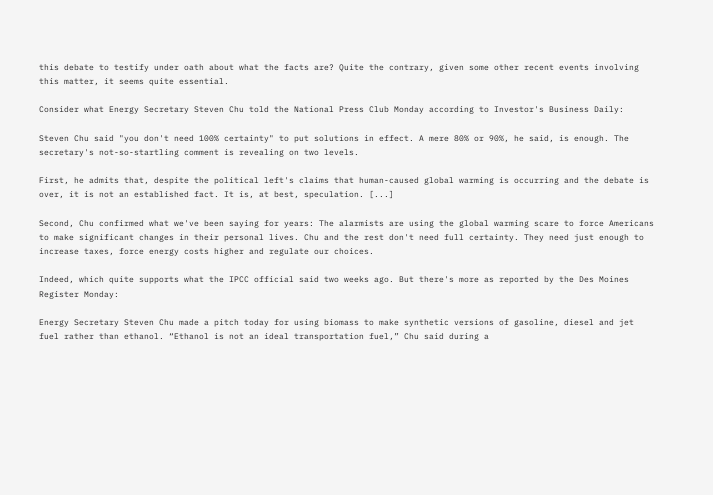this debate to testify under oath about what the facts are? Quite the contrary, given some other recent events involving this matter, it seems quite essential.

Consider what Energy Secretary Steven Chu told the National Press Club Monday according to Investor's Business Daily:

Steven Chu said "you don't need 100% certainty" to put solutions in effect. A mere 80% or 90%, he said, is enough. The secretary's not-so-startling comment is revealing on two levels.

First, he admits that, despite the political left's claims that human-caused global warming is occurring and the debate is over, it is not an established fact. It is, at best, speculation. [...]

Second, Chu confirmed what we've been saying for years: The alarmists are using the global warming scare to force Americans to make significant changes in their personal lives. Chu and the rest don't need full certainty. They need just enough to increase taxes, force energy costs higher and regulate our choices.

Indeed, which quite supports what the IPCC official said two weeks ago. But there's more as reported by the Des Moines Register Monday:

Energy Secretary Steven Chu made a pitch today for using biomass to make synthetic versions of gasoline, diesel and jet fuel rather than ethanol. “Ethanol is not an ideal transportation fuel,” Chu said during a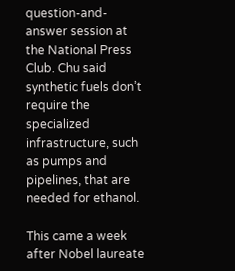question-and-answer session at the National Press Club. Chu said synthetic fuels don’t require the specialized infrastructure, such as pumps and pipelines, that are needed for ethanol.

This came a week after Nobel laureate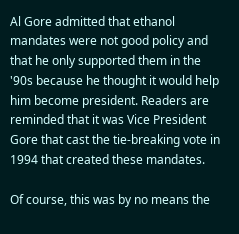Al Gore admitted that ethanol mandates were not good policy and that he only supported them in the '90s because he thought it would help him become president. Readers are reminded that it was Vice President Gore that cast the tie-breaking vote in 1994 that created these mandates.

Of course, this was by no means the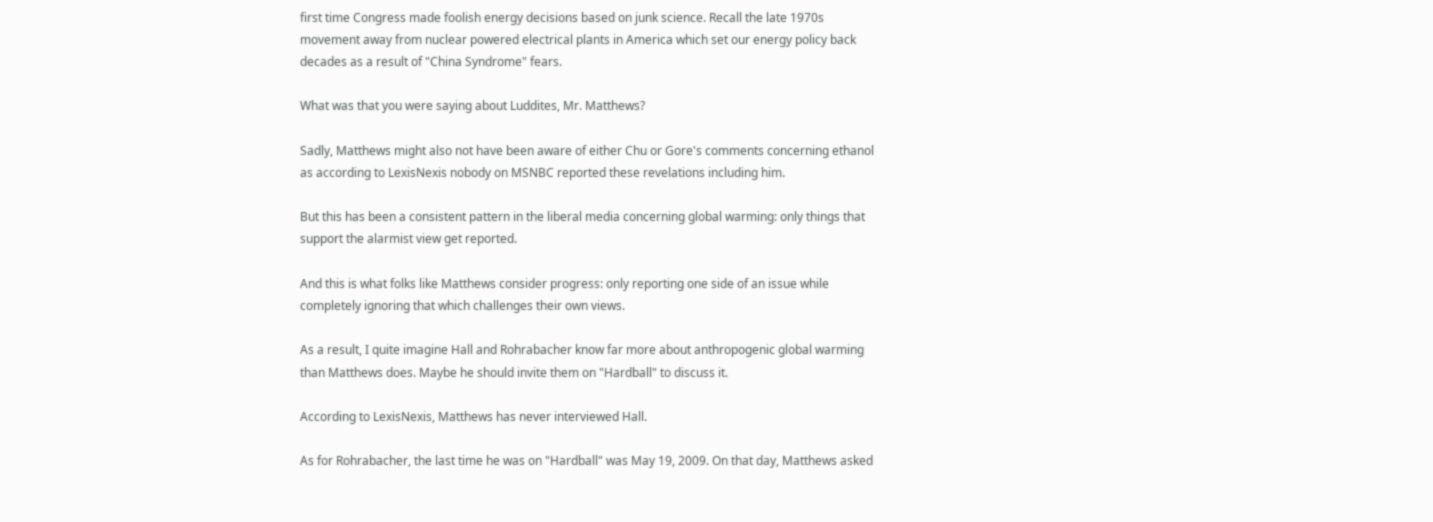first time Congress made foolish energy decisions based on junk science. Recall the late 1970s movement away from nuclear powered electrical plants in America which set our energy policy back decades as a result of "China Syndrome" fears.

What was that you were saying about Luddites, Mr. Matthews?

Sadly, Matthews might also not have been aware of either Chu or Gore's comments concerning ethanol as according to LexisNexis nobody on MSNBC reported these revelations including him.

But this has been a consistent pattern in the liberal media concerning global warming: only things that support the alarmist view get reported.

And this is what folks like Matthews consider progress: only reporting one side of an issue while completely ignoring that which challenges their own views.

As a result, I quite imagine Hall and Rohrabacher know far more about anthropogenic global warming than Matthews does. Maybe he should invite them on "Hardball" to discuss it.

According to LexisNexis, Matthews has never interviewed Hall.

As for Rohrabacher, the last time he was on "Hardball" was May 19, 2009. On that day, Matthews asked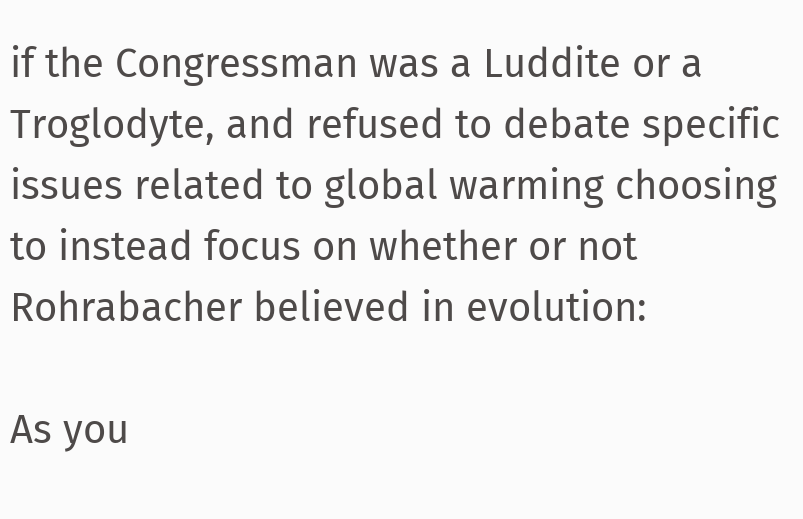if the Congressman was a Luddite or a Troglodyte, and refused to debate specific issues related to global warming choosing to instead focus on whether or not Rohrabacher believed in evolution:

As you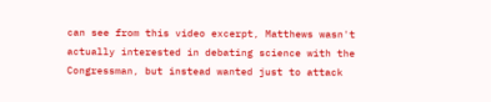can see from this video excerpt, Matthews wasn't actually interested in debating science with the Congressman, but instead wanted just to attack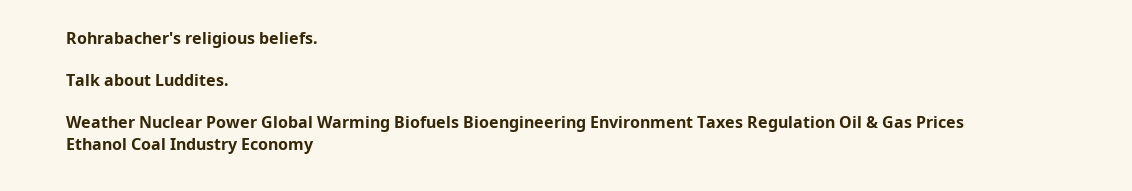Rohrabacher's religious beliefs.

Talk about Luddites.

Weather Nuclear Power Global Warming Biofuels Bioengineering Environment Taxes Regulation Oil & Gas Prices Ethanol Coal Industry Economy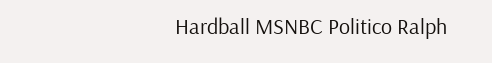Hardball MSNBC Politico Ralph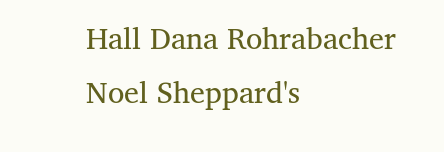Hall Dana Rohrabacher
Noel Sheppard's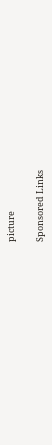picture

Sponsored Links